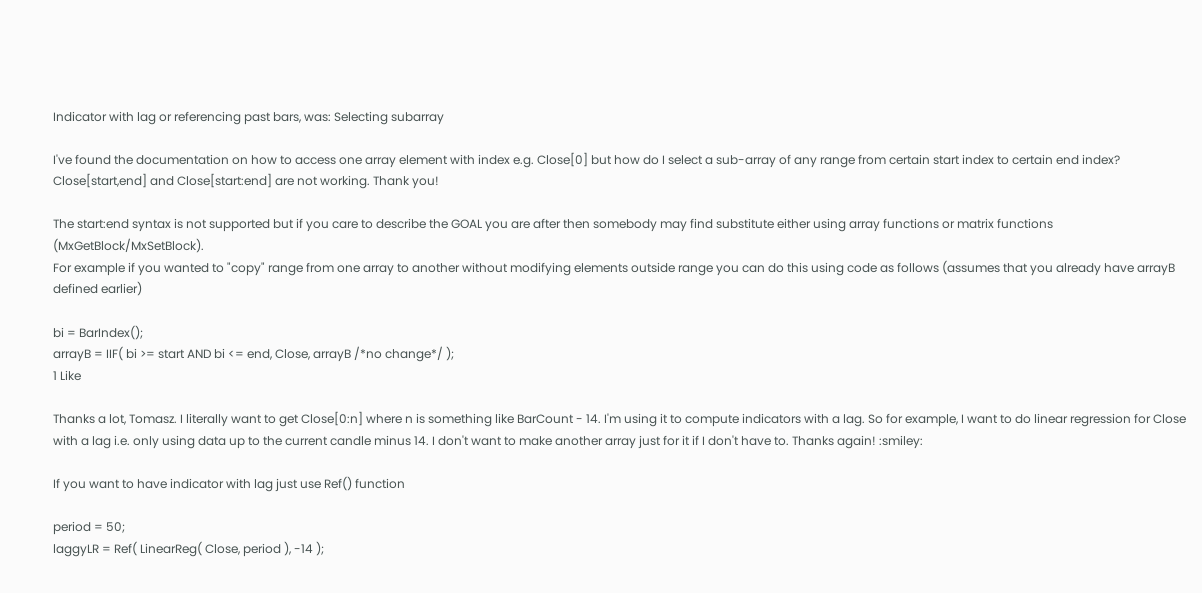Indicator with lag or referencing past bars, was: Selecting subarray

I've found the documentation on how to access one array element with index e.g. Close[0] but how do I select a sub-array of any range from certain start index to certain end index? Close[start,end] and Close[start:end] are not working. Thank you!

The start:end syntax is not supported but if you care to describe the GOAL you are after then somebody may find substitute either using array functions or matrix functions (MxGetBlock/MxSetBlock).
For example if you wanted to "copy" range from one array to another without modifying elements outside range you can do this using code as follows (assumes that you already have arrayB defined earlier)

bi = BarIndex();
arrayB = IIF( bi >= start AND bi <= end, Close, arrayB /*no change*/ );
1 Like

Thanks a lot, Tomasz. I literally want to get Close[0:n] where n is something like BarCount - 14. I'm using it to compute indicators with a lag. So for example, I want to do linear regression for Close with a lag i.e. only using data up to the current candle minus 14. I don't want to make another array just for it if I don't have to. Thanks again! :smiley:

If you want to have indicator with lag just use Ref() function

period = 50;
laggyLR = Ref( LinearReg( Close, period ), -14 );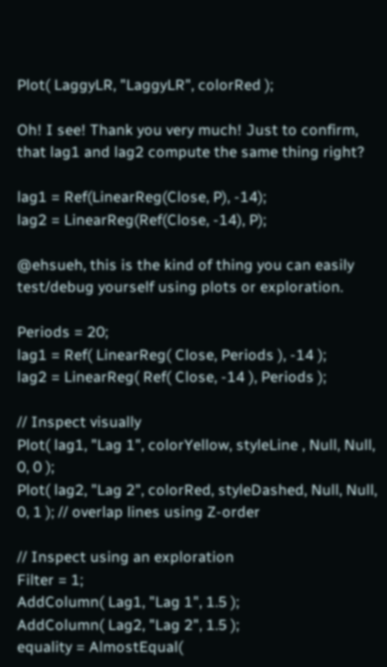Plot( LaggyLR, "LaggyLR", colorRed );

Oh! I see! Thank you very much! Just to confirm, that lag1 and lag2 compute the same thing right?

lag1 = Ref(LinearReg(Close, P), -14);
lag2 = LinearReg(Ref(Close, -14), P);

@ehsueh, this is the kind of thing you can easily test/debug yourself using plots or exploration.

Periods = 20;
lag1 = Ref( LinearReg( Close, Periods ), -14 );
lag2 = LinearReg( Ref( Close, -14 ), Periods );

// Inspect visually
Plot( lag1, "Lag 1", colorYellow, styleLine , Null, Null, 0, 0 );
Plot( lag2, "Lag 2", colorRed, styleDashed, Null, Null, 0, 1 ); // overlap lines using Z-order

// Inspect using an exploration
Filter = 1;
AddColumn( Lag1, "Lag 1", 1.5 );
AddColumn( Lag2, "Lag 2", 1.5 );
equality = AlmostEqual(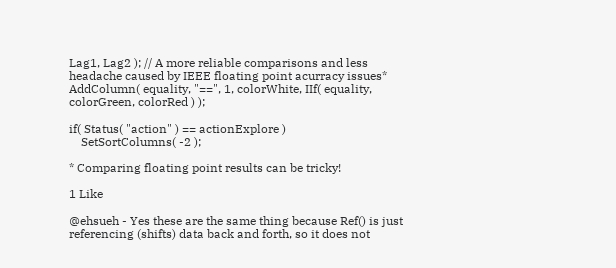Lag1, Lag2 ); // A more reliable comparisons and less headache caused by IEEE floating point acurracy issues*
AddColumn( equality, "==", 1, colorWhite, IIf( equality, colorGreen, colorRed ) );

if( Status( "action" ) == actionExplore )
    SetSortColumns( -2 );

* Comparing floating point results can be tricky!

1 Like

@ehsueh - Yes these are the same thing because Ref() is just referencing (shifts) data back and forth, so it does not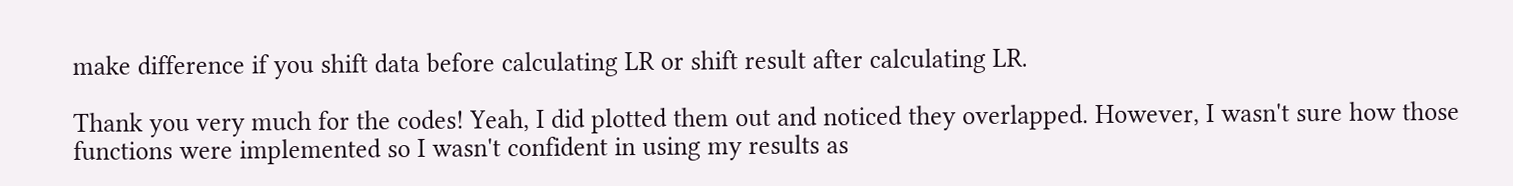make difference if you shift data before calculating LR or shift result after calculating LR.

Thank you very much for the codes! Yeah, I did plotted them out and noticed they overlapped. However, I wasn't sure how those functions were implemented so I wasn't confident in using my results as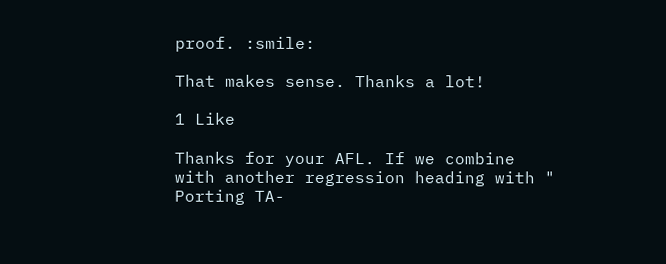proof. :smile:

That makes sense. Thanks a lot!

1 Like

Thanks for your AFL. If we combine with another regression heading with "
Porting TA-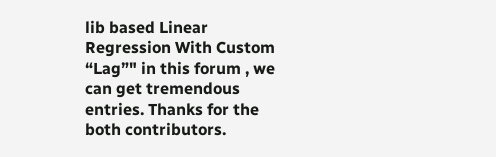lib based Linear Regression With Custom “Lag”" in this forum , we can get tremendous entries. Thanks for the both contributors.